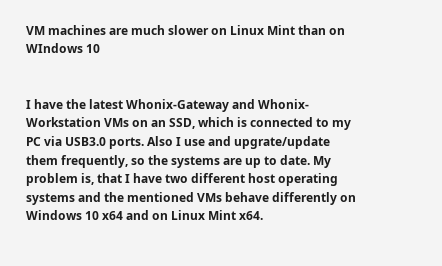VM machines are much slower on Linux Mint than on WIndows 10


I have the latest Whonix-Gateway and Whonix-Workstation VMs on an SSD, which is connected to my PC via USB3.0 ports. Also I use and upgrate/update them frequently, so the systems are up to date. My problem is, that I have two different host operating systems and the mentioned VMs behave differently on Windows 10 x64 and on Linux Mint x64.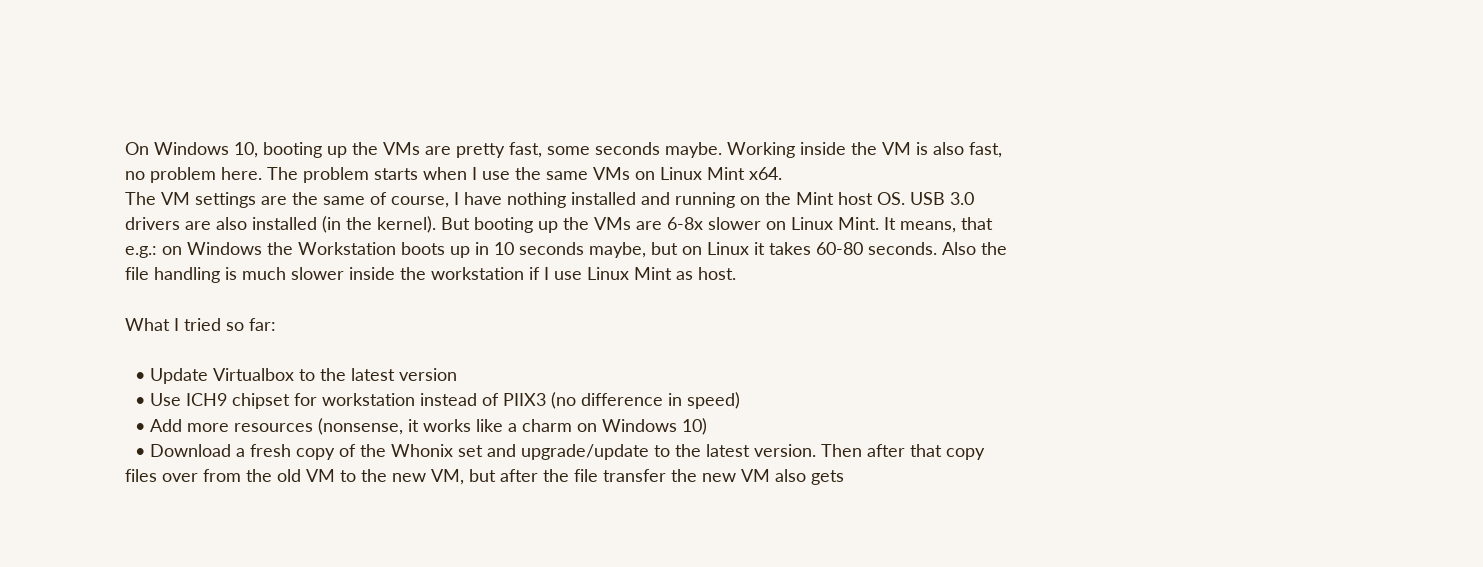On Windows 10, booting up the VMs are pretty fast, some seconds maybe. Working inside the VM is also fast, no problem here. The problem starts when I use the same VMs on Linux Mint x64.
The VM settings are the same of course, I have nothing installed and running on the Mint host OS. USB 3.0 drivers are also installed (in the kernel). But booting up the VMs are 6-8x slower on Linux Mint. It means, that e.g.: on Windows the Workstation boots up in 10 seconds maybe, but on Linux it takes 60-80 seconds. Also the file handling is much slower inside the workstation if I use Linux Mint as host.

What I tried so far:

  • Update Virtualbox to the latest version
  • Use ICH9 chipset for workstation instead of PIIX3 (no difference in speed)
  • Add more resources (nonsense, it works like a charm on Windows 10)
  • Download a fresh copy of the Whonix set and upgrade/update to the latest version. Then after that copy files over from the old VM to the new VM, but after the file transfer the new VM also gets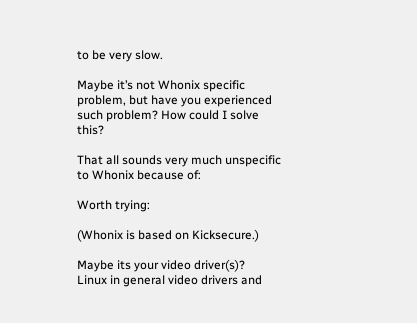to be very slow.

Maybe it’s not Whonix specific problem, but have you experienced such problem? How could I solve this?

That all sounds very much unspecific to Whonix because of:

Worth trying:

(Whonix is based on Kicksecure.)

Maybe its your video driver(s)?
Linux in general video drivers and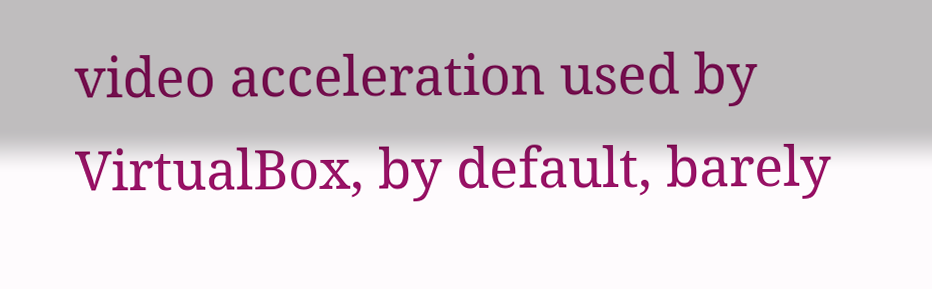video acceleration used by VirtualBox, by default, barely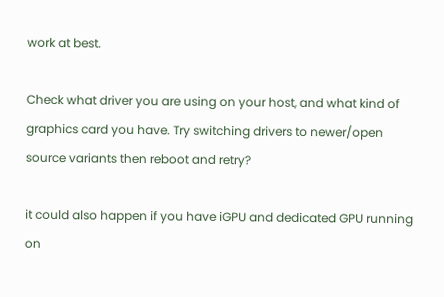work at best.

Check what driver you are using on your host, and what kind of graphics card you have. Try switching drivers to newer/open source variants then reboot and retry?

it could also happen if you have iGPU and dedicated GPU running on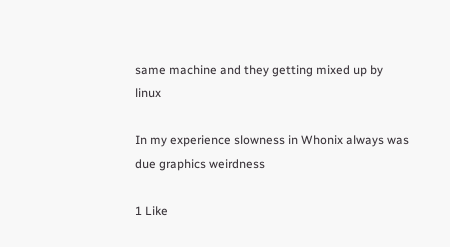same machine and they getting mixed up by linux

In my experience slowness in Whonix always was due graphics weirdness

1 Like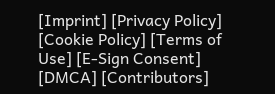[Imprint] [Privacy Policy] [Cookie Policy] [Terms of Use] [E-Sign Consent] [DMCA] [Contributors]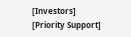[Investors] [Priority Support]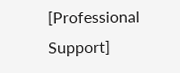[Professional Support]